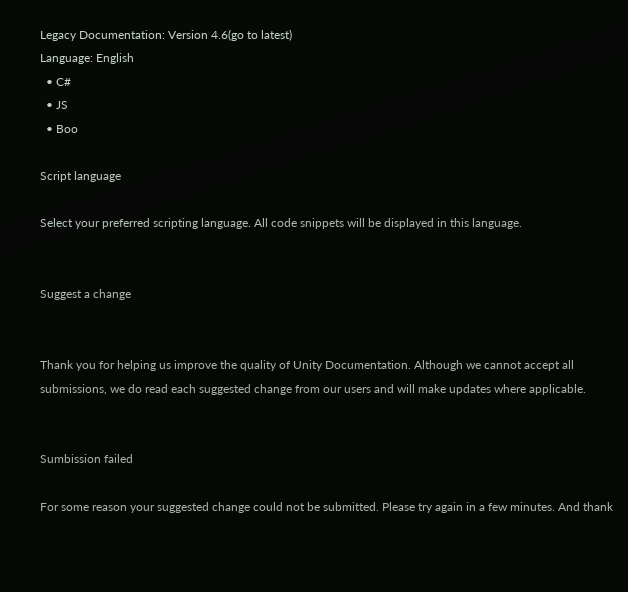Legacy Documentation: Version 4.6(go to latest)
Language: English
  • C#
  • JS
  • Boo

Script language

Select your preferred scripting language. All code snippets will be displayed in this language.


Suggest a change


Thank you for helping us improve the quality of Unity Documentation. Although we cannot accept all submissions, we do read each suggested change from our users and will make updates where applicable.


Sumbission failed

For some reason your suggested change could not be submitted. Please try again in a few minutes. And thank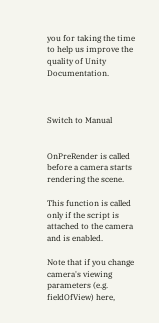you for taking the time to help us improve the quality of Unity Documentation.



Switch to Manual


OnPreRender is called before a camera starts rendering the scene.

This function is called only if the script is attached to the camera and is enabled.

Note that if you change camera's viewing parameters (e.g. fieldOfView) here,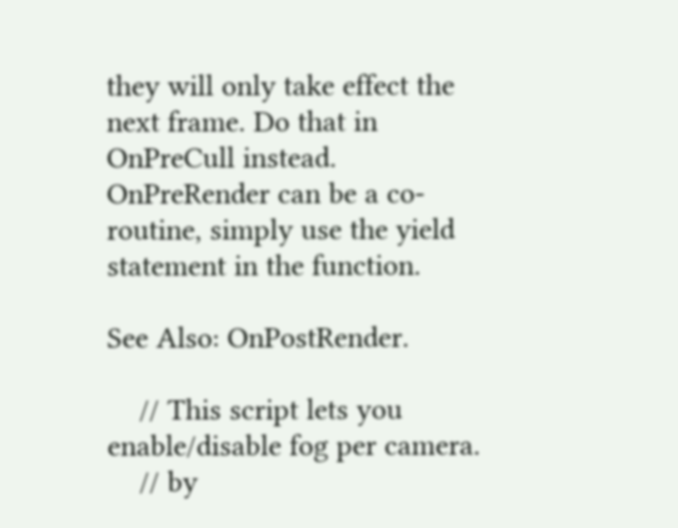they will only take effect the next frame. Do that in OnPreCull instead. OnPreRender can be a co-routine, simply use the yield statement in the function.

See Also: OnPostRender.

    // This script lets you enable/disable fog per camera.
    // by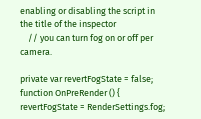enabling or disabling the script in the title of the inspector
    // you can turn fog on or off per camera.

private var revertFogState = false; function OnPreRender () { revertFogState = RenderSettings.fog;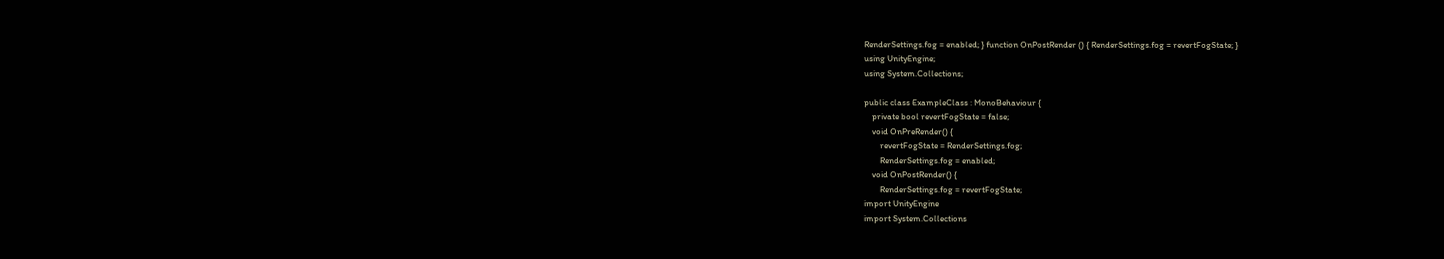RenderSettings.fog = enabled; } function OnPostRender () { RenderSettings.fog = revertFogState; }
using UnityEngine;
using System.Collections;

public class ExampleClass : MonoBehaviour {
    private bool revertFogState = false;
    void OnPreRender() {
        revertFogState = RenderSettings.fog;
        RenderSettings.fog = enabled;
    void OnPostRender() {
        RenderSettings.fog = revertFogState;
import UnityEngine
import System.Collections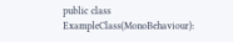public class ExampleClass(MonoBehaviour):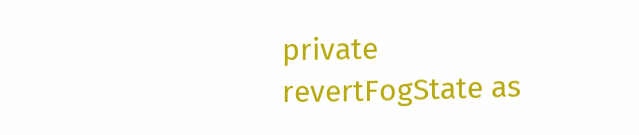private revertFogState as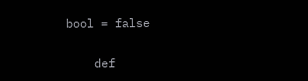bool = false

    def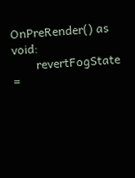OnPreRender() as void:
        revertFogState =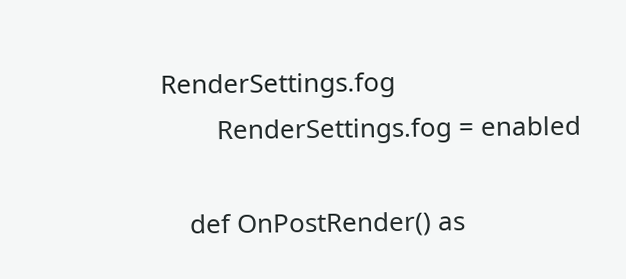RenderSettings.fog
        RenderSettings.fog = enabled

    def OnPostRender() as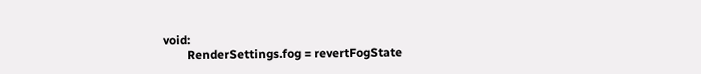void:
        RenderSettings.fog = revertFogState